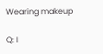Wearing makeup

Q: I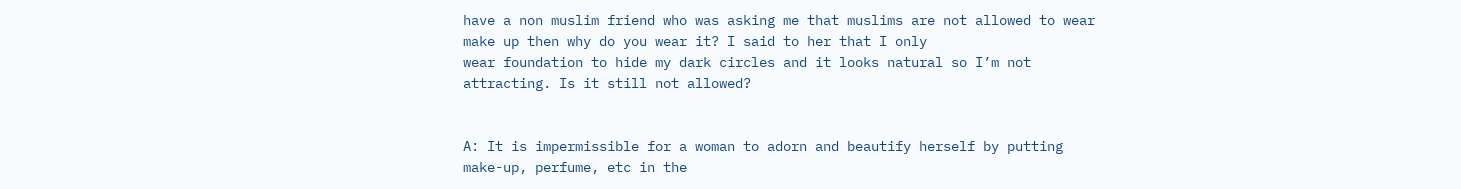have a non muslim friend who was asking me that muslims are not allowed to wear make up then why do you wear it? I said to her that I only
wear foundation to hide my dark circles and it looks natural so I’m not attracting. Is it still not allowed?


A: It is impermissible for a woman to adorn and beautify herself by putting make-up, perfume, etc in the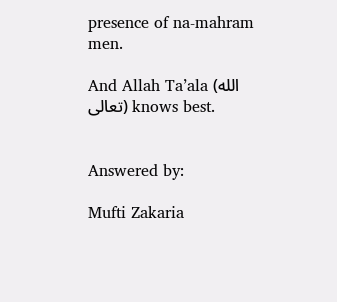presence of na-mahram men.

And Allah Ta’ala (الله تعالى) knows best.


Answered by:

Mufti Zakaria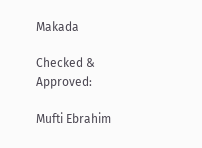Makada

Checked & Approved:

Mufti Ebrahim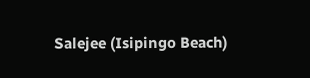Salejee (Isipingo Beach)